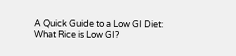A Quick Guide to a Low GI Diet: What Rice is Low GI?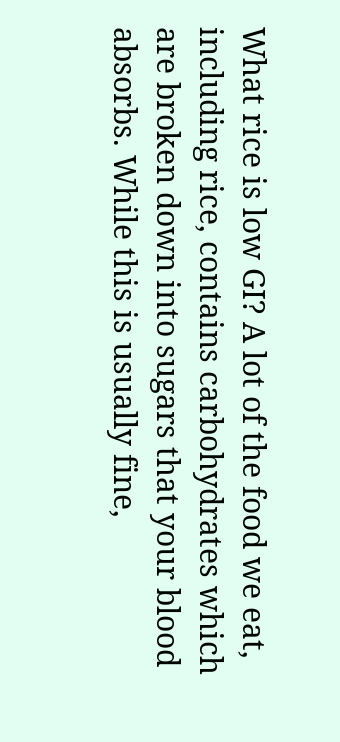What rice is low GI? A lot of the food we eat, including rice, contains carbohydrates which are broken down into sugars that your blood absorbs. While this is usually fine,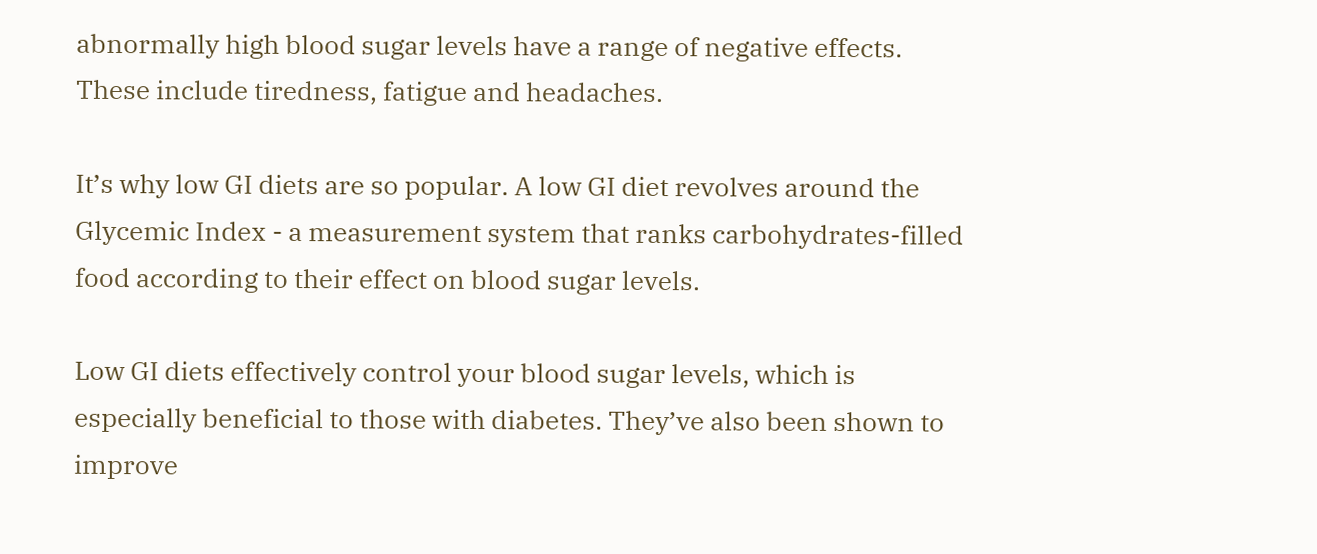abnormally high blood sugar levels have a range of negative effects. These include tiredness, fatigue and headaches.

It’s why low GI diets are so popular. A low GI diet revolves around the Glycemic Index - a measurement system that ranks carbohydrates-filled food according to their effect on blood sugar levels.

Low GI diets effectively control your blood sugar levels, which is especially beneficial to those with diabetes. They’ve also been shown to improve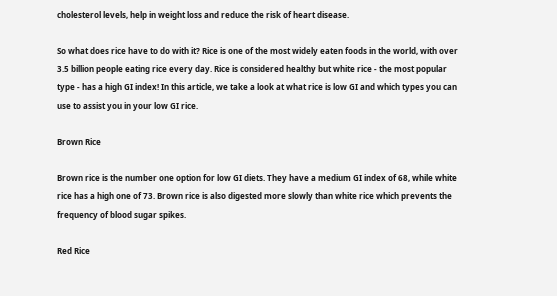cholesterol levels, help in weight loss and reduce the risk of heart disease.

So what does rice have to do with it? Rice is one of the most widely eaten foods in the world, with over 3.5 billion people eating rice every day. Rice is considered healthy but white rice - the most popular type - has a high GI index! In this article, we take a look at what rice is low GI and which types you can use to assist you in your low GI rice.

Brown Rice

Brown rice is the number one option for low GI diets. They have a medium GI index of 68, while white rice has a high one of 73. Brown rice is also digested more slowly than white rice which prevents the frequency of blood sugar spikes.

Red Rice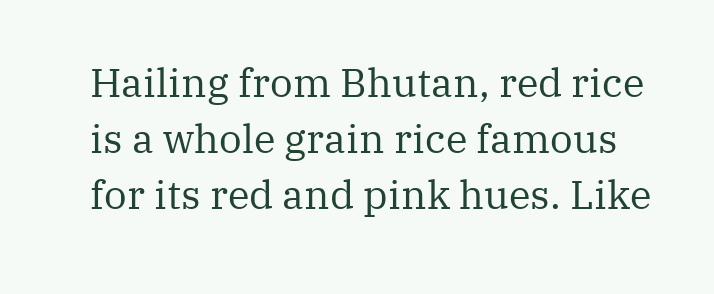Hailing from Bhutan, red rice is a whole grain rice famous for its red and pink hues. Like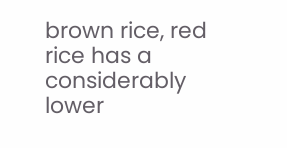brown rice, red rice has a considerably lower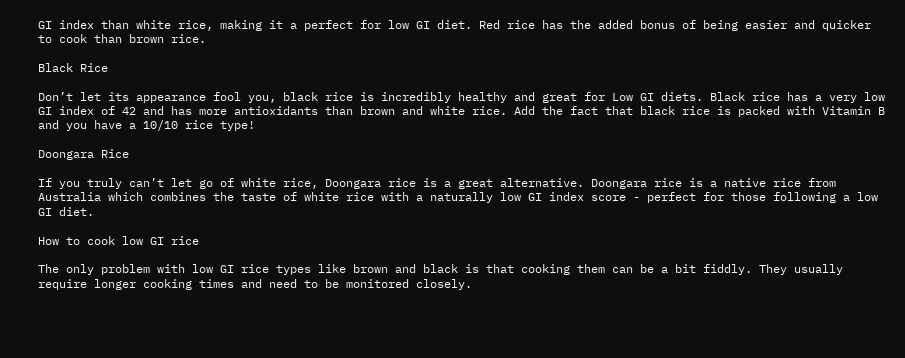GI index than white rice, making it a perfect for low GI diet. Red rice has the added bonus of being easier and quicker to cook than brown rice.

Black Rice

Don’t let its appearance fool you, black rice is incredibly healthy and great for Low GI diets. Black rice has a very low GI index of 42 and has more antioxidants than brown and white rice. Add the fact that black rice is packed with Vitamin B and you have a 10/10 rice type!

Doongara Rice

If you truly can’t let go of white rice, Doongara rice is a great alternative. Doongara rice is a native rice from Australia which combines the taste of white rice with a naturally low GI index score - perfect for those following a low GI diet.

How to cook low GI rice

The only problem with low GI rice types like brown and black is that cooking them can be a bit fiddly. They usually require longer cooking times and need to be monitored closely.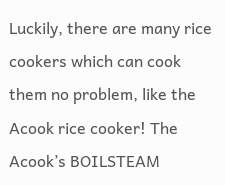Luckily, there are many rice cookers which can cook them no problem, like the Acook rice cooker! The Acook’s BOILSTEAM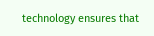technology ensures that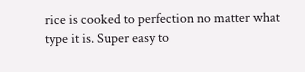rice is cooked to perfection no matter what type it is. Super easy to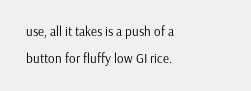use, all it takes is a push of a button for fluffy low GI rice.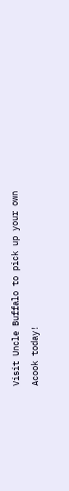Visit Uncle Buffalo to pick up your own Acook today!